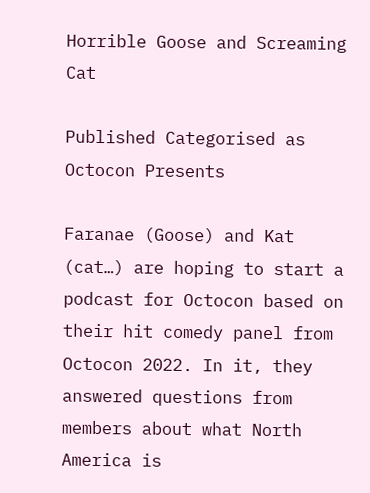Horrible Goose and Screaming Cat

Published Categorised as Octocon Presents

Faranae (Goose) and Kat (cat…) are hoping to start a podcast for Octocon based on their hit comedy panel from Octocon 2022. In it, they answered questions from members about what North America is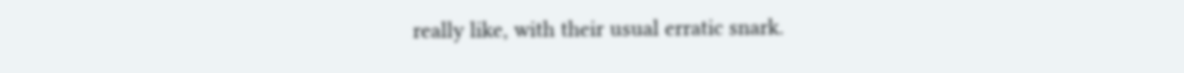really like, with their usual erratic snark.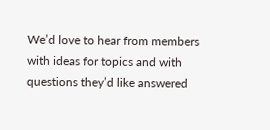We’d love to hear from members with ideas for topics and with questions they’d like answered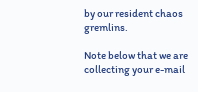by our resident chaos gremlins.

Note below that we are collecting your e-mail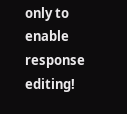only to enable response editing!